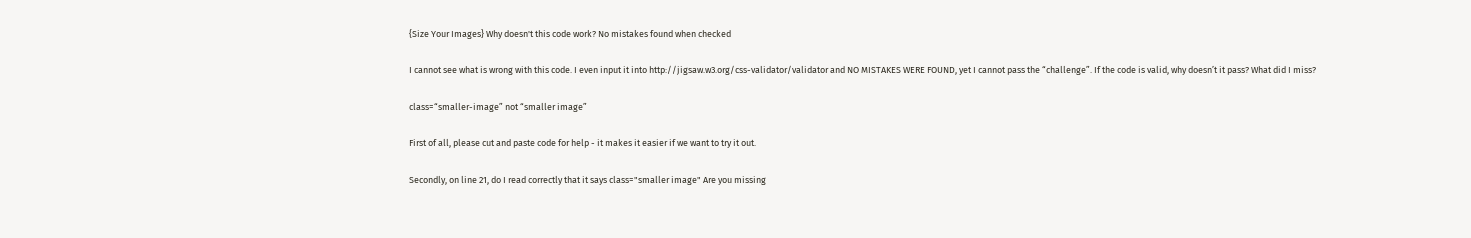{Size Your Images} Why doesn't this code work? No mistakes found when checked

I cannot see what is wrong with this code. I even input it into http://jigsaw.w3.org/css-validator/validator and NO MISTAKES WERE FOUND, yet I cannot pass the “challenge”. If the code is valid, why doesn’t it pass? What did I miss?

class=“smaller-image” not “smaller image”

First of all, please cut and paste code for help - it makes it easier if we want to try it out.

Secondly, on line 21, do I read correctly that it says class="smaller image" Are you missing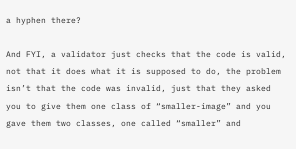a hyphen there?

And FYI, a validator just checks that the code is valid, not that it does what it is supposed to do, the problem isn’t that the code was invalid, just that they asked you to give them one class of “smaller-image” and you gave them two classes, one called “smaller” and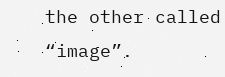the other called “image”.